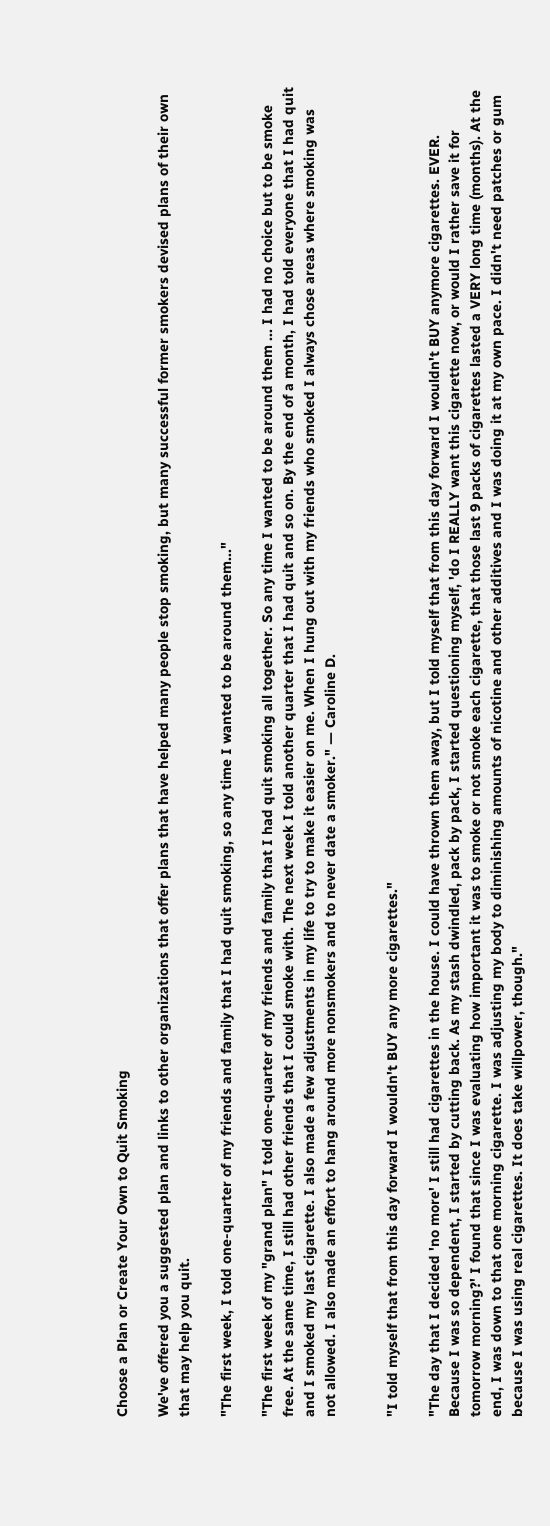Choose a Plan or Create Your Own to Quit Smoking

We've offered you a suggested plan and links to other organizations that offer plans that have helped many people stop smoking, but many successful former smokers devised plans of their own that may help you quit.

"The first week, I told one-quarter of my friends and family that I had quit smoking, so any time I wanted to be around them..."

"The first week of my "grand plan" I told one-quarter of my friends and family that I had quit smoking all together. So any time I wanted to be around them ... I had no choice but to be smoke free. At the same time, I still had other friends that I could smoke with. The next week I told another quarter that I had quit and so on. By the end of a month, I had told everyone that I had quit and I smoked my last cigarette. I also made a few adjustments in my life to try to make it easier on me. When I hung out with my friends who smoked I always chose areas where smoking was not allowed. I also made an effort to hang around more nonsmokers and to never date a smoker." — Caroline D.


"I told myself that from this day forward I wouldn't BUY any more cigarettes."

"The day that I decided 'no more' I still had cigarettes in the house. I could have thrown them away, but I told myself that from this day forward I wouldn't BUY anymore cigarettes. EVER. Because I was so dependent, I started by cutting back. As my stash dwindled, pack by pack, I started questioning myself, 'do I REALLY want this cigarette now, or would I rather save it for tomorrow morning?' I found that since I was evaluating how important it was to smoke or not smoke each cigarette, that those last 9 packs of cigarettes lasted a VERY long time (months). At the end, I was down to that one morning cigarette. I was adjusting my body to diminishing amounts of nicotine and other additives and I was doing it at my own pace. I didn't need patches or gum because I was using real cigarettes. It does take willpower, though."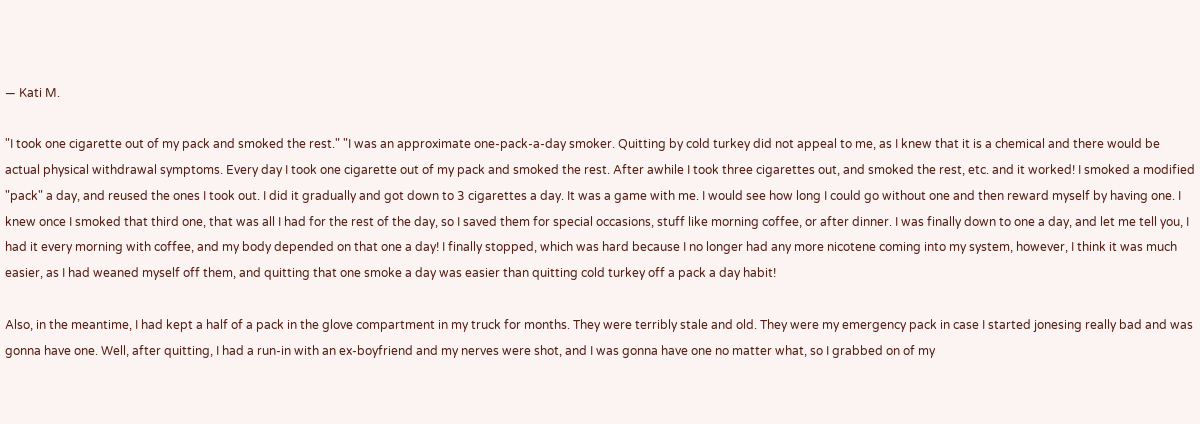— Kati M.

"I took one cigarette out of my pack and smoked the rest." "I was an approximate one-pack-a-day smoker. Quitting by cold turkey did not appeal to me, as I knew that it is a chemical and there would be actual physical withdrawal symptoms. Every day I took one cigarette out of my pack and smoked the rest. After awhile I took three cigarettes out, and smoked the rest, etc. and it worked! I smoked a modified "pack" a day, and reused the ones I took out. I did it gradually and got down to 3 cigarettes a day. It was a game with me. I would see how long I could go without one and then reward myself by having one. I knew once I smoked that third one, that was all I had for the rest of the day, so I saved them for special occasions, stuff like morning coffee, or after dinner. I was finally down to one a day, and let me tell you, I had it every morning with coffee, and my body depended on that one a day! I finally stopped, which was hard because I no longer had any more nicotene coming into my system, however, I think it was much easier, as I had weaned myself off them, and quitting that one smoke a day was easier than quitting cold turkey off a pack a day habit!

Also, in the meantime, I had kept a half of a pack in the glove compartment in my truck for months. They were terribly stale and old. They were my emergency pack in case I started jonesing really bad and was gonna have one. Well, after quitting, I had a run-in with an ex-boyfriend and my nerves were shot, and I was gonna have one no matter what, so I grabbed on of my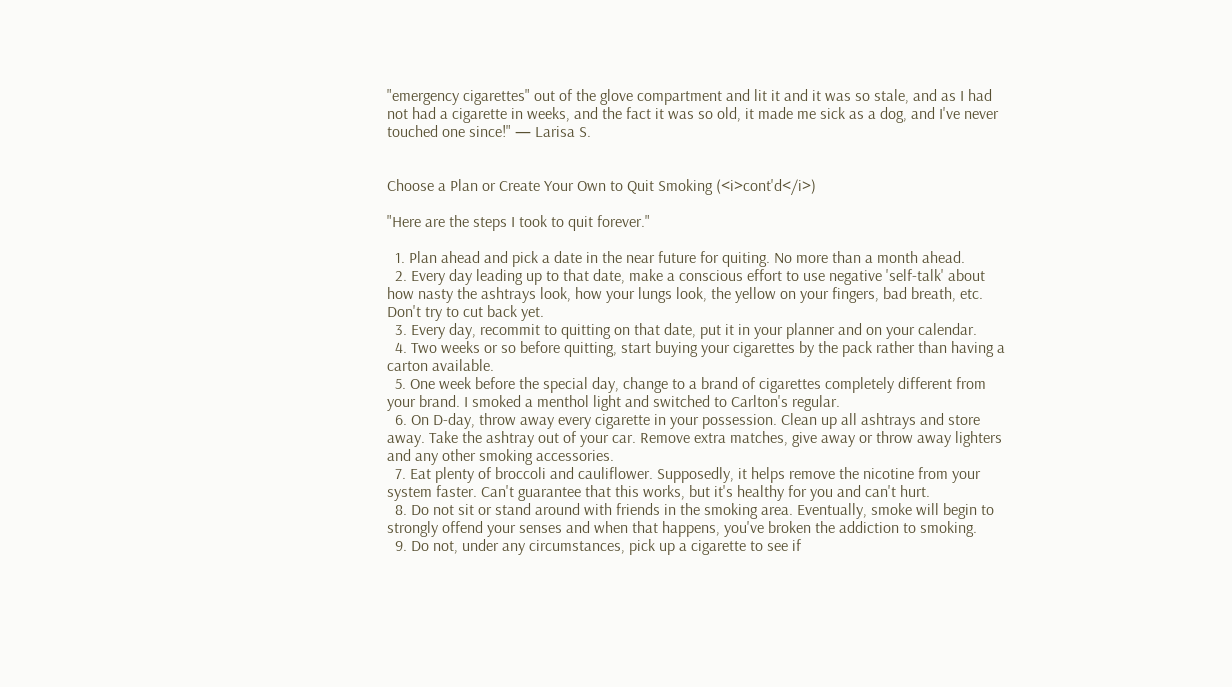"emergency cigarettes" out of the glove compartment and lit it and it was so stale, and as I had not had a cigarette in weeks, and the fact it was so old, it made me sick as a dog, and I've never touched one since!" — Larisa S.


Choose a Plan or Create Your Own to Quit Smoking (<i>cont'd</i>)

"Here are the steps I took to quit forever."

  1. Plan ahead and pick a date in the near future for quiting. No more than a month ahead.
  2. Every day leading up to that date, make a conscious effort to use negative 'self-talk' about how nasty the ashtrays look, how your lungs look, the yellow on your fingers, bad breath, etc. Don't try to cut back yet.
  3. Every day, recommit to quitting on that date, put it in your planner and on your calendar.
  4. Two weeks or so before quitting, start buying your cigarettes by the pack rather than having a carton available.
  5. One week before the special day, change to a brand of cigarettes completely different from your brand. I smoked a menthol light and switched to Carlton's regular.
  6. On D-day, throw away every cigarette in your possession. Clean up all ashtrays and store away. Take the ashtray out of your car. Remove extra matches, give away or throw away lighters and any other smoking accessories.
  7. Eat plenty of broccoli and cauliflower. Supposedly, it helps remove the nicotine from your system faster. Can't guarantee that this works, but it's healthy for you and can't hurt.
  8. Do not sit or stand around with friends in the smoking area. Eventually, smoke will begin to strongly offend your senses and when that happens, you've broken the addiction to smoking.
  9. Do not, under any circumstances, pick up a cigarette to see if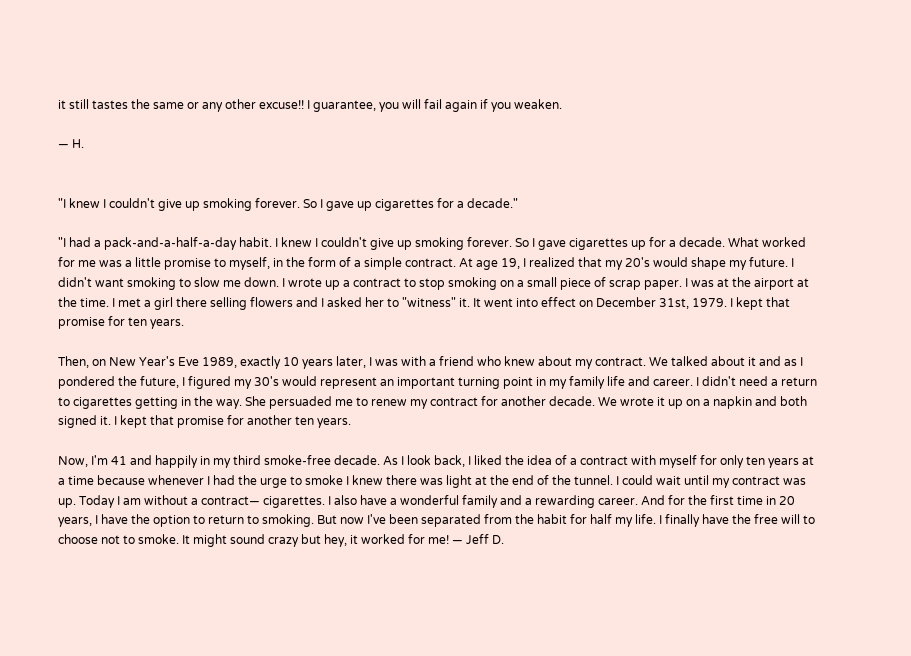it still tastes the same or any other excuse!! I guarantee, you will fail again if you weaken.

— H.


"I knew I couldn't give up smoking forever. So I gave up cigarettes for a decade."

"I had a pack-and-a-half-a-day habit. I knew I couldn't give up smoking forever. So I gave cigarettes up for a decade. What worked for me was a little promise to myself, in the form of a simple contract. At age 19, I realized that my 20's would shape my future. I didn't want smoking to slow me down. I wrote up a contract to stop smoking on a small piece of scrap paper. I was at the airport at the time. I met a girl there selling flowers and I asked her to "witness" it. It went into effect on December 31st, 1979. I kept that promise for ten years.

Then, on New Year's Eve 1989, exactly 10 years later, I was with a friend who knew about my contract. We talked about it and as I pondered the future, I figured my 30's would represent an important turning point in my family life and career. I didn't need a return to cigarettes getting in the way. She persuaded me to renew my contract for another decade. We wrote it up on a napkin and both signed it. I kept that promise for another ten years.

Now, I'm 41 and happily in my third smoke-free decade. As I look back, I liked the idea of a contract with myself for only ten years at a time because whenever I had the urge to smoke I knew there was light at the end of the tunnel. I could wait until my contract was up. Today I am without a contract— cigarettes. I also have a wonderful family and a rewarding career. And for the first time in 20 years, I have the option to return to smoking. But now I've been separated from the habit for half my life. I finally have the free will to choose not to smoke. It might sound crazy but hey, it worked for me! — Jeff D.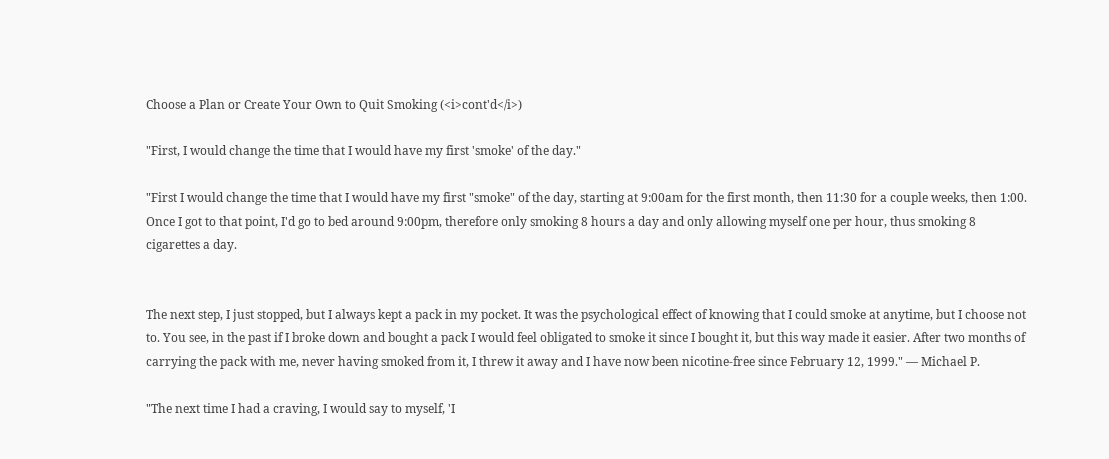Choose a Plan or Create Your Own to Quit Smoking (<i>cont'd</i>)

"First, I would change the time that I would have my first 'smoke' of the day."

"First I would change the time that I would have my first "smoke" of the day, starting at 9:00am for the first month, then 11:30 for a couple weeks, then 1:00. Once I got to that point, I'd go to bed around 9:00pm, therefore only smoking 8 hours a day and only allowing myself one per hour, thus smoking 8 cigarettes a day.


The next step, I just stopped, but I always kept a pack in my pocket. It was the psychological effect of knowing that I could smoke at anytime, but I choose not to. You see, in the past if I broke down and bought a pack I would feel obligated to smoke it since I bought it, but this way made it easier. After two months of carrying the pack with me, never having smoked from it, I threw it away and I have now been nicotine-free since February 12, 1999." — Michael P.

"The next time I had a craving, I would say to myself, 'I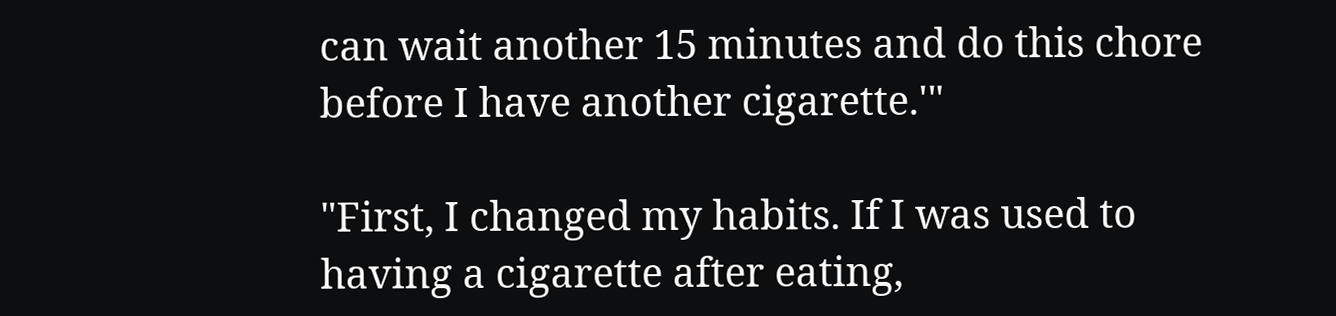can wait another 15 minutes and do this chore before I have another cigarette.'"

"First, I changed my habits. If I was used to having a cigarette after eating,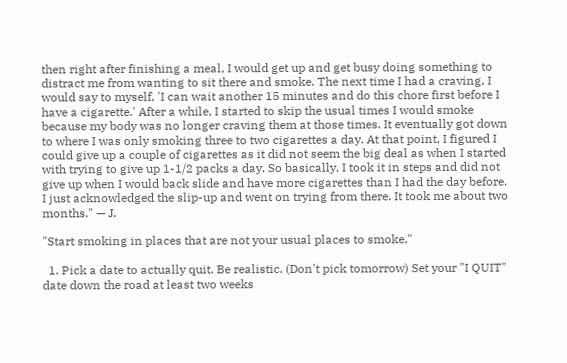then right after finishing a meal, I would get up and get busy doing something to distract me from wanting to sit there and smoke. The next time I had a craving, I would say to myself, 'I can wait another 15 minutes and do this chore first before I have a cigarette.' After a while, I started to skip the usual times I would smoke because my body was no longer craving them at those times. It eventually got down to where I was only smoking three to two cigarettes a day. At that point, I figured I could give up a couple of cigarettes as it did not seem the big deal as when I started with trying to give up 1-1/2 packs a day. So basically, I took it in steps and did not give up when I would back slide and have more cigarettes than I had the day before. I just acknowledged the slip-up and went on trying from there. It took me about two months." — J.

"Start smoking in places that are not your usual places to smoke."

  1. Pick a date to actually quit. Be realistic. (Don't pick tomorrow) Set your "I QUIT" date down the road at least two weeks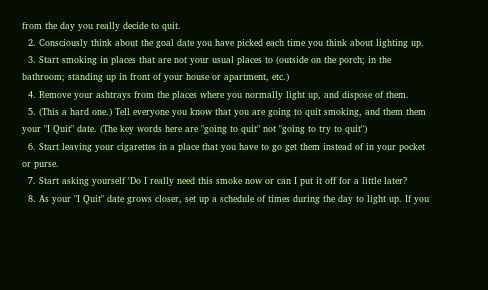from the day you really decide to quit.
  2. Consciously think about the goal date you have picked each time you think about lighting up.
  3. Start smoking in places that are not your usual places to (outside on the porch; in the bathroom; standing up in front of your house or apartment, etc.)
  4. Remove your ashtrays from the places where you normally light up, and dispose of them.
  5. (This a hard one.) Tell everyone you know that you are going to quit smoking, and them them your "I Quit" date. (The key words here are "going to quit" not "going to try to quit")
  6. Start leaving your cigarettes in a place that you have to go get them instead of in your pocket or purse.
  7. Start asking yourself 'Do I really need this smoke now or can I put it off for a little later?
  8. As your "I Quit" date grows closer, set up a schedule of times during the day to light up. If you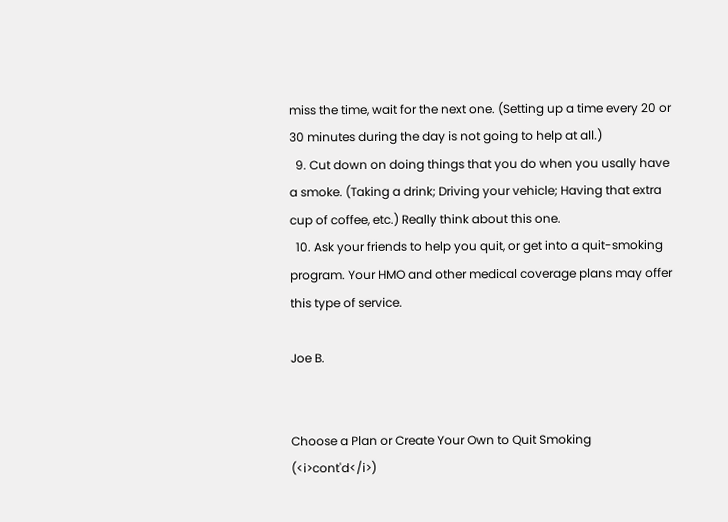miss the time, wait for the next one. (Setting up a time every 20 or 30 minutes during the day is not going to help at all.)
  9. Cut down on doing things that you do when you usally have a smoke. (Taking a drink; Driving your vehicle; Having that extra cup of coffee, etc.) Really think about this one.
  10. Ask your friends to help you quit, or get into a quit-smoking program. Your HMO and other medical coverage plans may offer this type of service.

Joe B.


Choose a Plan or Create Your Own to Quit Smoking (<i>cont'd</i>)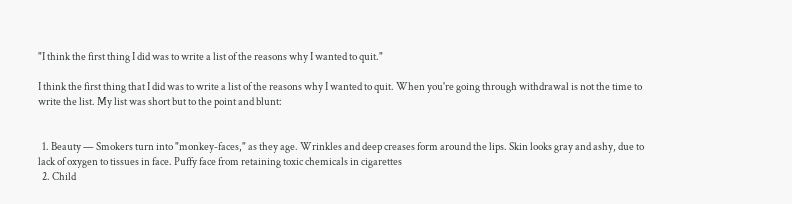"I think the first thing I did was to write a list of the reasons why I wanted to quit."

I think the first thing that I did was to write a list of the reasons why I wanted to quit. When you're going through withdrawal is not the time to write the list. My list was short but to the point and blunt:


  1. Beauty — Smokers turn into "monkey-faces," as they age. Wrinkles and deep creases form around the lips. Skin looks gray and ashy, due to lack of oxygen to tissues in face. Puffy face from retaining toxic chemicals in cigarettes
  2. Child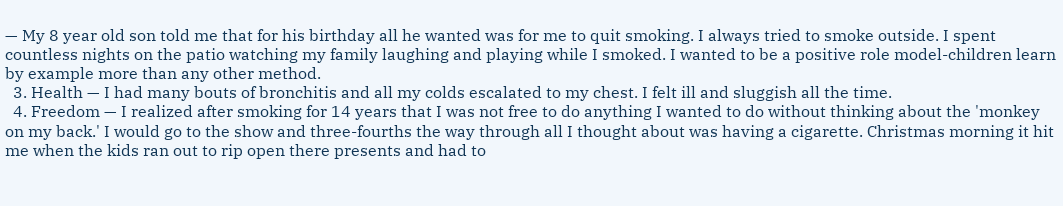— My 8 year old son told me that for his birthday all he wanted was for me to quit smoking. I always tried to smoke outside. I spent countless nights on the patio watching my family laughing and playing while I smoked. I wanted to be a positive role model-children learn by example more than any other method.
  3. Health — I had many bouts of bronchitis and all my colds escalated to my chest. I felt ill and sluggish all the time.
  4. Freedom — I realized after smoking for 14 years that I was not free to do anything I wanted to do without thinking about the 'monkey on my back.' I would go to the show and three-fourths the way through all I thought about was having a cigarette. Christmas morning it hit me when the kids ran out to rip open there presents and had to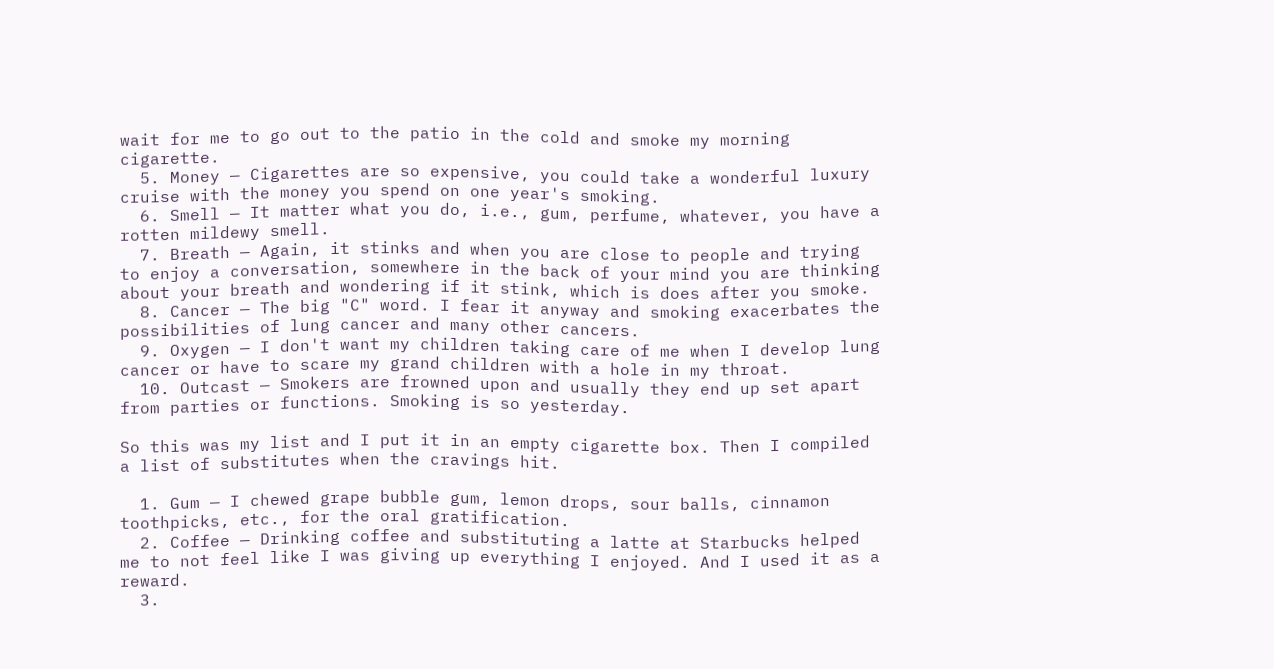wait for me to go out to the patio in the cold and smoke my morning cigarette.
  5. Money — Cigarettes are so expensive, you could take a wonderful luxury cruise with the money you spend on one year's smoking.
  6. Smell — It matter what you do, i.e., gum, perfume, whatever, you have a rotten mildewy smell.
  7. Breath — Again, it stinks and when you are close to people and trying to enjoy a conversation, somewhere in the back of your mind you are thinking about your breath and wondering if it stink, which is does after you smoke.
  8. Cancer — The big "C" word. I fear it anyway and smoking exacerbates the possibilities of lung cancer and many other cancers.
  9. Oxygen — I don't want my children taking care of me when I develop lung cancer or have to scare my grand children with a hole in my throat.
  10. Outcast — Smokers are frowned upon and usually they end up set apart from parties or functions. Smoking is so yesterday.

So this was my list and I put it in an empty cigarette box. Then I compiled a list of substitutes when the cravings hit.

  1. Gum — I chewed grape bubble gum, lemon drops, sour balls, cinnamon toothpicks, etc., for the oral gratification.
  2. Coffee — Drinking coffee and substituting a latte at Starbucks helped me to not feel like I was giving up everything I enjoyed. And I used it as a reward.
  3.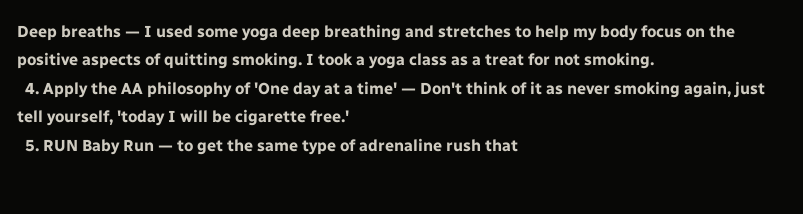Deep breaths — I used some yoga deep breathing and stretches to help my body focus on the positive aspects of quitting smoking. I took a yoga class as a treat for not smoking.
  4. Apply the AA philosophy of 'One day at a time' — Don't think of it as never smoking again, just tell yourself, 'today I will be cigarette free.'
  5. RUN Baby Run — to get the same type of adrenaline rush that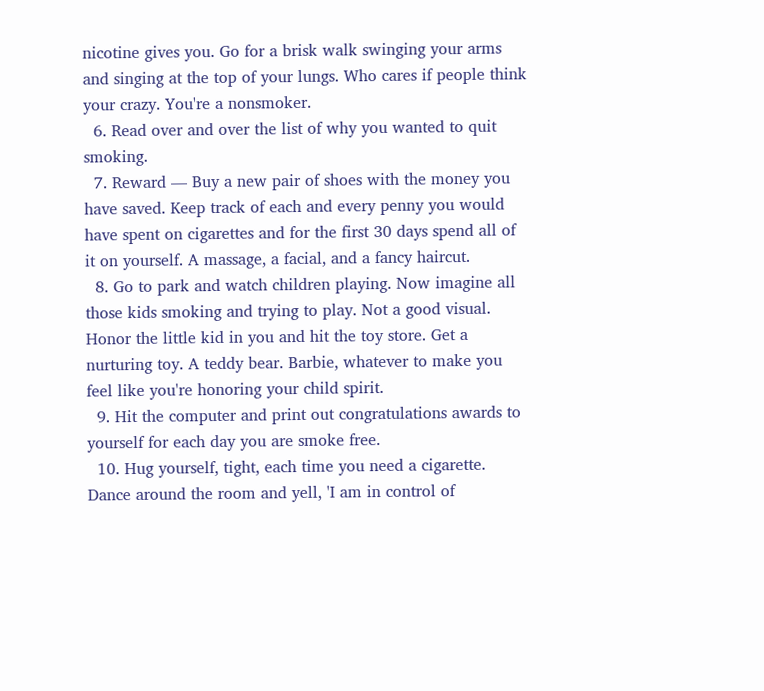nicotine gives you. Go for a brisk walk swinging your arms and singing at the top of your lungs. Who cares if people think your crazy. You're a nonsmoker.
  6. Read over and over the list of why you wanted to quit smoking.
  7. Reward — Buy a new pair of shoes with the money you have saved. Keep track of each and every penny you would have spent on cigarettes and for the first 30 days spend all of it on yourself. A massage, a facial, and a fancy haircut.
  8. Go to park and watch children playing. Now imagine all those kids smoking and trying to play. Not a good visual. Honor the little kid in you and hit the toy store. Get a nurturing toy. A teddy bear. Barbie, whatever to make you feel like you're honoring your child spirit.
  9. Hit the computer and print out congratulations awards to yourself for each day you are smoke free.
  10. Hug yourself, tight, each time you need a cigarette. Dance around the room and yell, 'I am in control of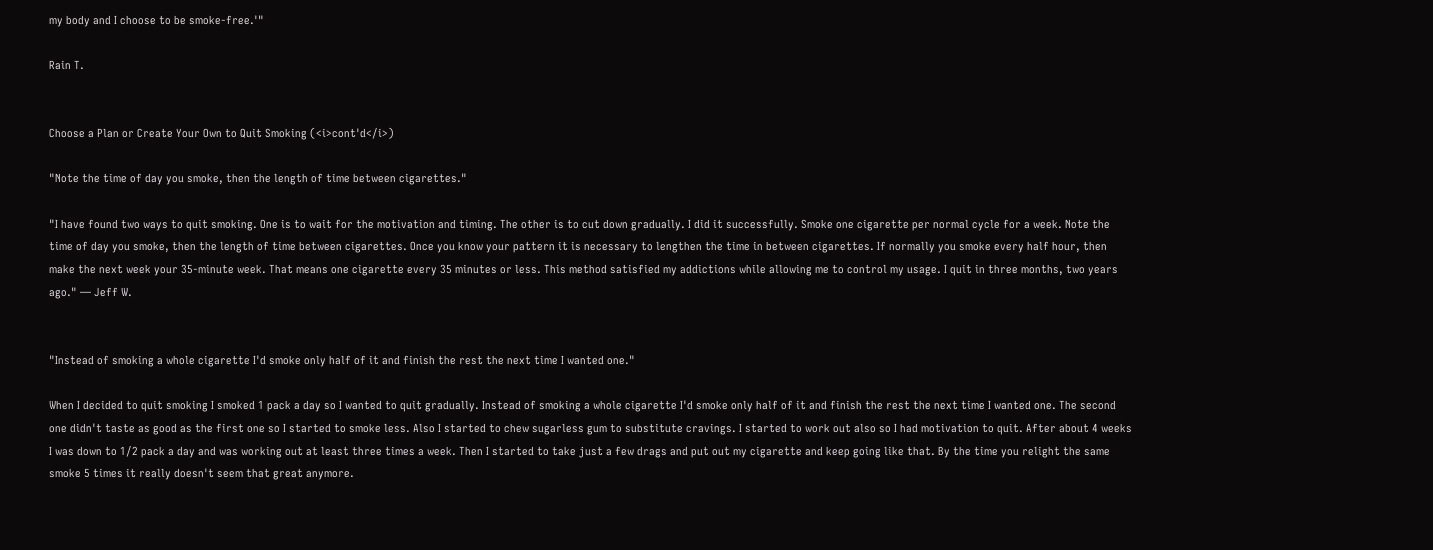my body and I choose to be smoke-free.'"

Rain T.


Choose a Plan or Create Your Own to Quit Smoking (<i>cont'd</i>)

"Note the time of day you smoke, then the length of time between cigarettes."

"I have found two ways to quit smoking. One is to wait for the motivation and timing. The other is to cut down gradually. I did it successfully. Smoke one cigarette per normal cycle for a week. Note the time of day you smoke, then the length of time between cigarettes. Once you know your pattern it is necessary to lengthen the time in between cigarettes. If normally you smoke every half hour, then make the next week your 35-minute week. That means one cigarette every 35 minutes or less. This method satisfied my addictions while allowing me to control my usage. I quit in three months, two years ago." — Jeff W.


"Instead of smoking a whole cigarette I'd smoke only half of it and finish the rest the next time I wanted one."

When I decided to quit smoking I smoked 1 pack a day so I wanted to quit gradually. Instead of smoking a whole cigarette I'd smoke only half of it and finish the rest the next time I wanted one. The second one didn't taste as good as the first one so I started to smoke less. Also I started to chew sugarless gum to substitute cravings. I started to work out also so I had motivation to quit. After about 4 weeks I was down to 1/2 pack a day and was working out at least three times a week. Then I started to take just a few drags and put out my cigarette and keep going like that. By the time you relight the same smoke 5 times it really doesn't seem that great anymore.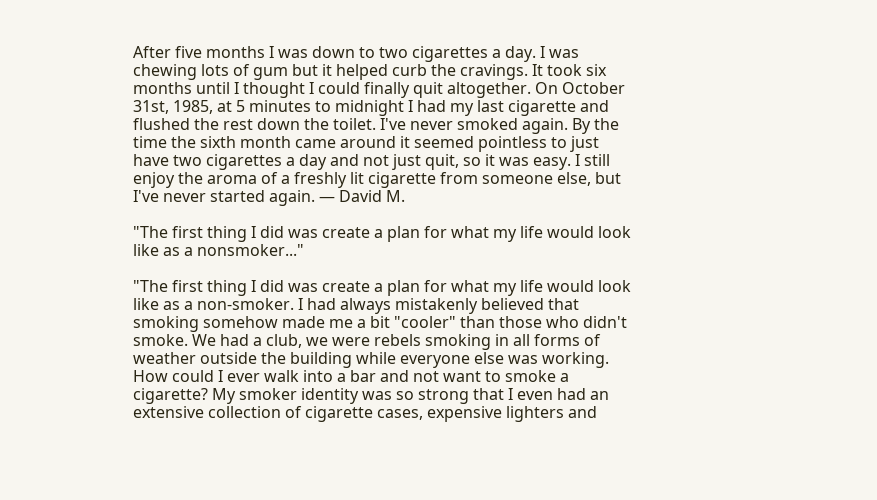After five months I was down to two cigarettes a day. I was chewing lots of gum but it helped curb the cravings. It took six months until I thought I could finally quit altogether. On October 31st, 1985, at 5 minutes to midnight I had my last cigarette and flushed the rest down the toilet. I've never smoked again. By the time the sixth month came around it seemed pointless to just have two cigarettes a day and not just quit, so it was easy. I still enjoy the aroma of a freshly lit cigarette from someone else, but I've never started again. — David M.

"The first thing I did was create a plan for what my life would look like as a nonsmoker..."

"The first thing I did was create a plan for what my life would look like as a non-smoker. I had always mistakenly believed that smoking somehow made me a bit "cooler" than those who didn't smoke. We had a club, we were rebels smoking in all forms of weather outside the building while everyone else was working. How could I ever walk into a bar and not want to smoke a cigarette? My smoker identity was so strong that I even had an extensive collection of cigarette cases, expensive lighters and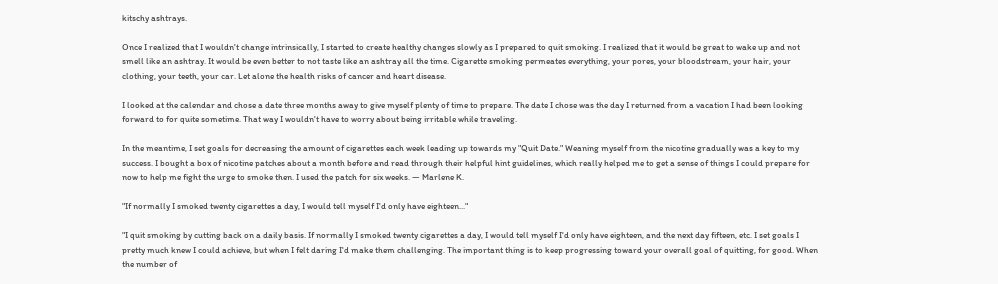kitschy ashtrays.

Once I realized that I wouldn't change intrinsically, I started to create healthy changes slowly as I prepared to quit smoking. I realized that it would be great to wake up and not smell like an ashtray. It would be even better to not taste like an ashtray all the time. Cigarette smoking permeates everything, your pores, your bloodstream, your hair, your clothing, your teeth, your car. Let alone the health risks of cancer and heart disease.

I looked at the calendar and chose a date three months away to give myself plenty of time to prepare. The date I chose was the day I returned from a vacation I had been looking forward to for quite sometime. That way I wouldn't have to worry about being irritable while traveling.

In the meantime, I set goals for decreasing the amount of cigarettes each week leading up towards my "Quit Date." Weaning myself from the nicotine gradually was a key to my success. I bought a box of nicotine patches about a month before and read through their helpful hint guidelines, which really helped me to get a sense of things I could prepare for now to help me fight the urge to smoke then. I used the patch for six weeks. — Marlene K.

"If normally I smoked twenty cigarettes a day, I would tell myself I'd only have eighteen..."

"I quit smoking by cutting back on a daily basis. If normally I smoked twenty cigarettes a day, I would tell myself I'd only have eighteen, and the next day fifteen, etc. I set goals I pretty much knew I could achieve, but when I felt daring I'd make them challenging. The important thing is to keep progressing toward your overall goal of quitting, for good. When the number of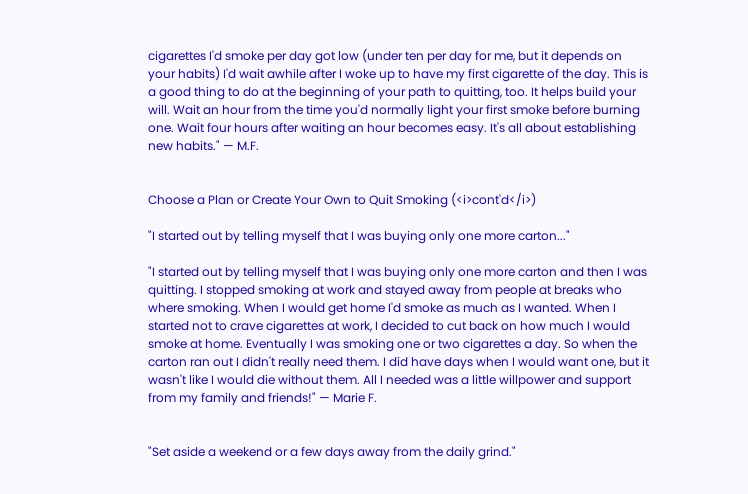cigarettes I'd smoke per day got low (under ten per day for me, but it depends on your habits) I'd wait awhile after I woke up to have my first cigarette of the day. This is a good thing to do at the beginning of your path to quitting, too. It helps build your will. Wait an hour from the time you'd normally light your first smoke before burning one. Wait four hours after waiting an hour becomes easy. It's all about establishing new habits." — M.F.


Choose a Plan or Create Your Own to Quit Smoking (<i>cont'd</i>)

"I started out by telling myself that I was buying only one more carton..."

"I started out by telling myself that I was buying only one more carton and then I was quitting. I stopped smoking at work and stayed away from people at breaks who where smoking. When I would get home I'd smoke as much as I wanted. When I started not to crave cigarettes at work, I decided to cut back on how much I would smoke at home. Eventually I was smoking one or two cigarettes a day. So when the carton ran out I didn't really need them. I did have days when I would want one, but it wasn't like I would die without them. All I needed was a little willpower and support from my family and friends!" — Marie F.


"Set aside a weekend or a few days away from the daily grind."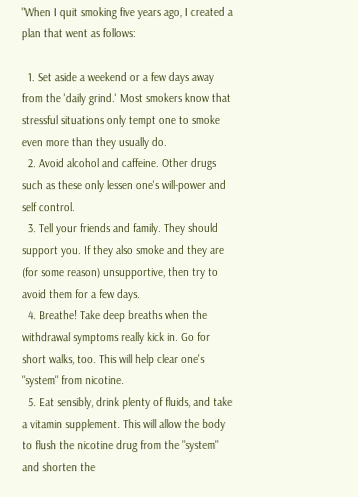"When I quit smoking five years ago, I created a plan that went as follows:

  1. Set aside a weekend or a few days away from the 'daily grind.' Most smokers know that stressful situations only tempt one to smoke even more than they usually do.
  2. Avoid alcohol and caffeine. Other drugs such as these only lessen one's will-power and self control.
  3. Tell your friends and family. They should support you. If they also smoke and they are (for some reason) unsupportive, then try to avoid them for a few days.
  4. Breathe! Take deep breaths when the withdrawal symptoms really kick in. Go for short walks, too. This will help clear one's "system" from nicotine.
  5. Eat sensibly, drink plenty of fluids, and take a vitamin supplement. This will allow the body to flush the nicotine drug from the "system" and shorten the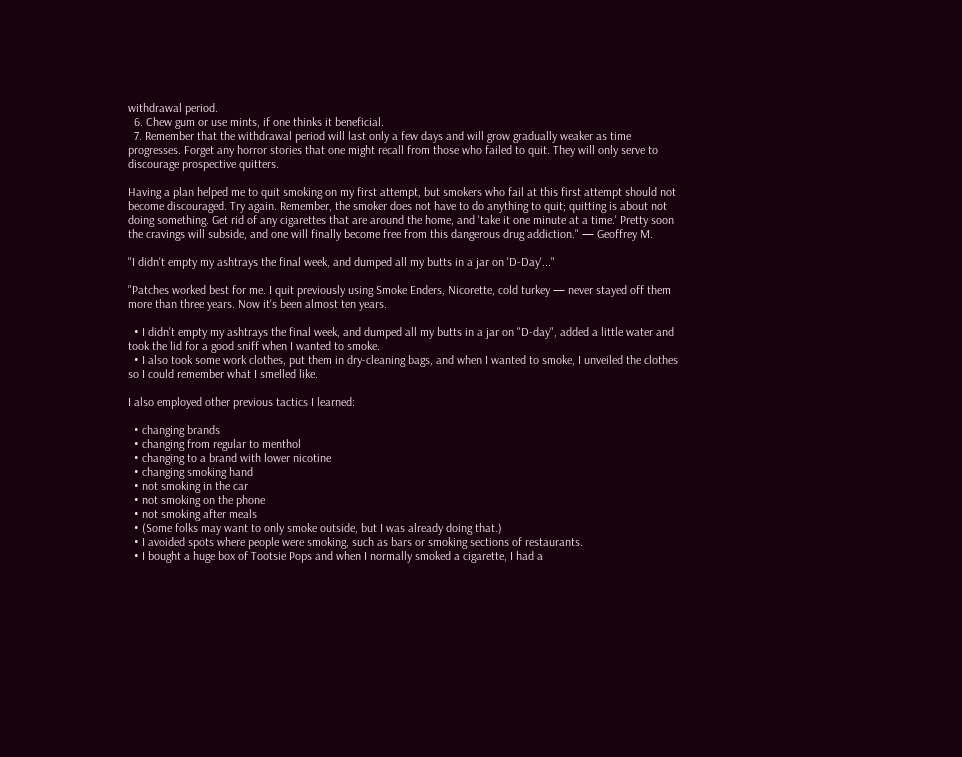withdrawal period.
  6. Chew gum or use mints, if one thinks it beneficial.
  7. Remember that the withdrawal period will last only a few days and will grow gradually weaker as time progresses. Forget any horror stories that one might recall from those who failed to quit. They will only serve to discourage prospective quitters.

Having a plan helped me to quit smoking on my first attempt, but smokers who fail at this first attempt should not become discouraged. Try again. Remember, the smoker does not have to do anything to quit; quitting is about not doing something. Get rid of any cigarettes that are around the home, and 'take it one minute at a time.' Pretty soon the cravings will subside, and one will finally become free from this dangerous drug addiction." — Geoffrey M.

"I didn't empty my ashtrays the final week, and dumped all my butts in a jar on 'D-Day'..."

"Patches worked best for me. I quit previously using Smoke Enders, Nicorette, cold turkey — never stayed off them more than three years. Now it's been almost ten years.

  • I didn't empty my ashtrays the final week, and dumped all my butts in a jar on "D-day", added a little water and took the lid for a good sniff when I wanted to smoke.
  • I also took some work clothes, put them in dry-cleaning bags, and when I wanted to smoke, I unveiled the clothes so I could remember what I smelled like.

I also employed other previous tactics I learned:

  • changing brands
  • changing from regular to menthol
  • changing to a brand with lower nicotine
  • changing smoking hand
  • not smoking in the car
  • not smoking on the phone
  • not smoking after meals
  • (Some folks may want to only smoke outside, but I was already doing that.)
  • I avoided spots where people were smoking, such as bars or smoking sections of restaurants.
  • I bought a huge box of Tootsie Pops and when I normally smoked a cigarette, I had a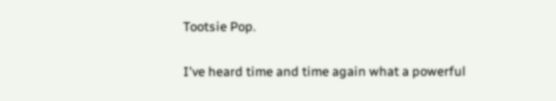Tootsie Pop.

I've heard time and time again what a powerful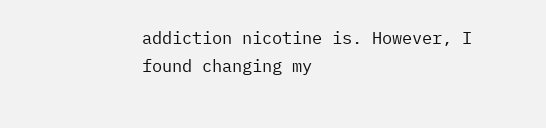addiction nicotine is. However, I found changing my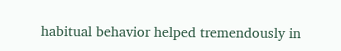habitual behavior helped tremendously in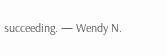succeeding. — Wendy N.